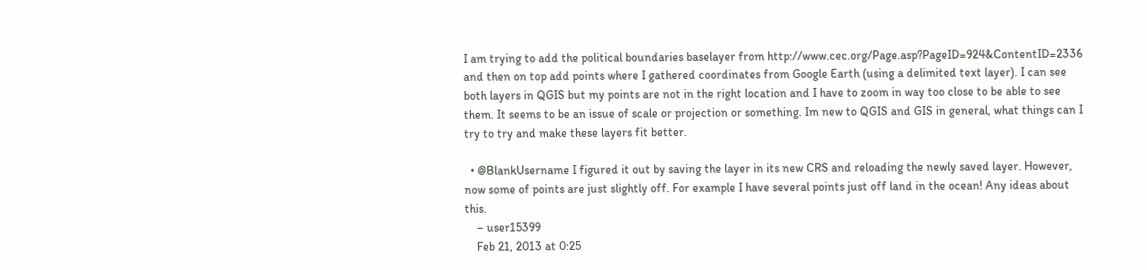I am trying to add the political boundaries baselayer from http://www.cec.org/Page.asp?PageID=924&ContentID=2336 and then on top add points where I gathered coordinates from Google Earth (using a delimited text layer). I can see both layers in QGIS but my points are not in the right location and I have to zoom in way too close to be able to see them. It seems to be an issue of scale or projection or something. Im new to QGIS and GIS in general, what things can I try to try and make these layers fit better.

  • @BlankUsername I figured it out by saving the layer in its new CRS and reloading the newly saved layer. However, now some of points are just slightly off. For example I have several points just off land in the ocean! Any ideas about this.
    – user15399
    Feb 21, 2013 at 0:25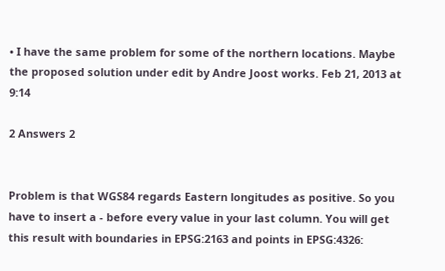• I have the same problem for some of the northern locations. Maybe the proposed solution under edit by Andre Joost works. Feb 21, 2013 at 9:14

2 Answers 2


Problem is that WGS84 regards Eastern longitudes as positive. So you have to insert a - before every value in your last column. You will get this result with boundaries in EPSG:2163 and points in EPSG:4326: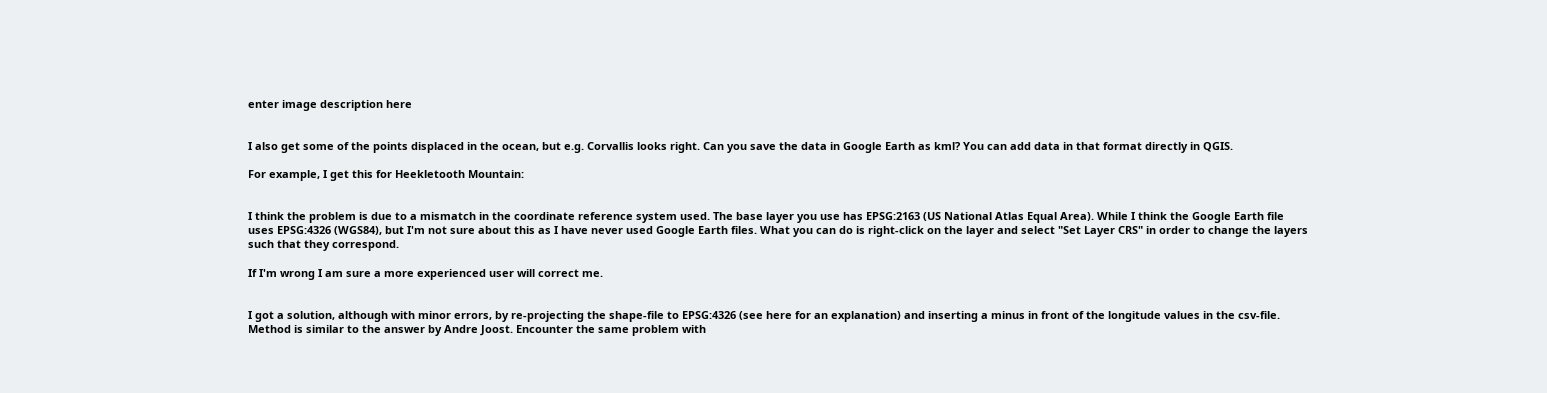enter image description here


I also get some of the points displaced in the ocean, but e.g. Corvallis looks right. Can you save the data in Google Earth as kml? You can add data in that format directly in QGIS.

For example, I get this for Heekletooth Mountain:


I think the problem is due to a mismatch in the coordinate reference system used. The base layer you use has EPSG:2163 (US National Atlas Equal Area). While I think the Google Earth file uses EPSG:4326 (WGS84), but I'm not sure about this as I have never used Google Earth files. What you can do is right-click on the layer and select "Set Layer CRS" in order to change the layers such that they correspond.

If I'm wrong I am sure a more experienced user will correct me.


I got a solution, although with minor errors, by re-projecting the shape-file to EPSG:4326 (see here for an explanation) and inserting a minus in front of the longitude values in the csv-file. Method is similar to the answer by Andre Joost. Encounter the same problem with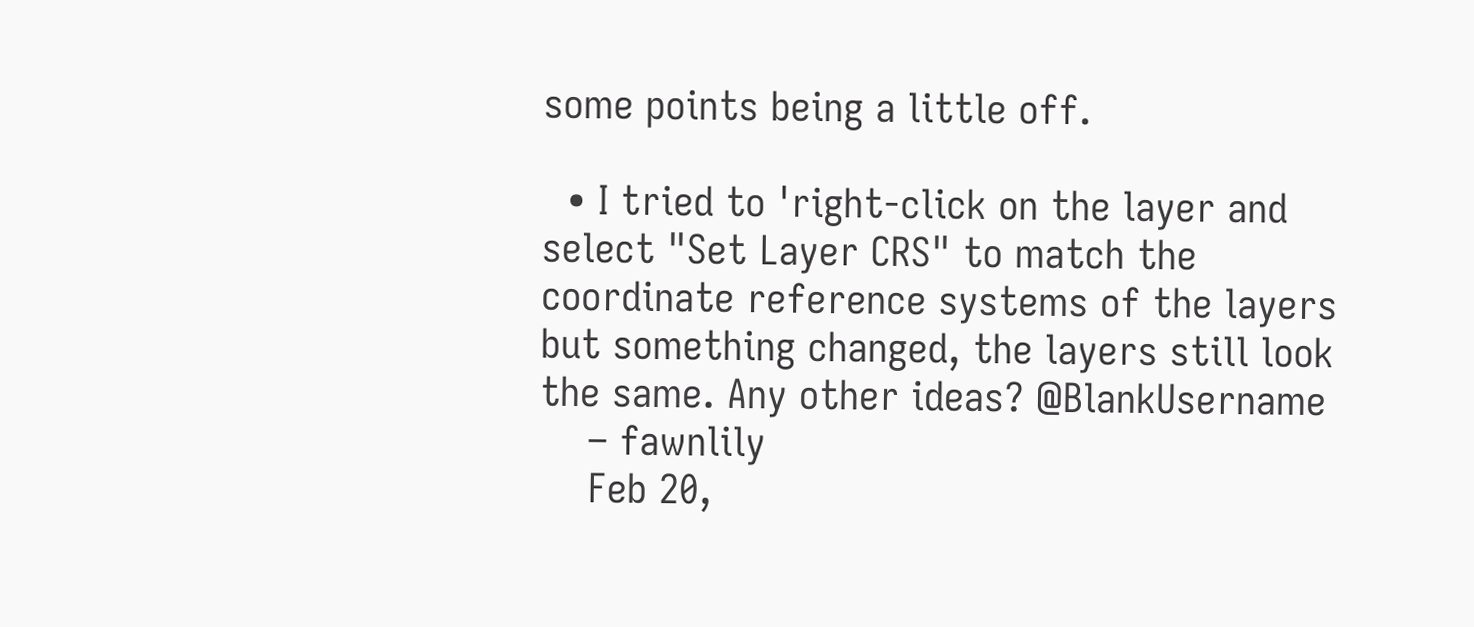some points being a little off.

  • I tried to 'right-click on the layer and select "Set Layer CRS" to match the coordinate reference systems of the layers but something changed, the layers still look the same. Any other ideas? @BlankUsername
    – fawnlily
    Feb 20,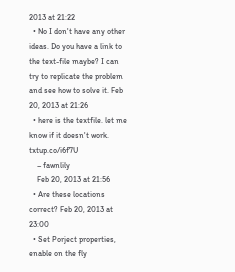2013 at 21:22
  • No I don't have any other ideas. Do you have a link to the text-file maybe? I can try to replicate the problem and see how to solve it. Feb 20, 2013 at 21:26
  • here is the textfile. let me know if it doesn't work. txtup.co/i6f7U
    – fawnlily
    Feb 20, 2013 at 21:56
  • Are these locations correct? Feb 20, 2013 at 23:00
  • Set Porject properties, enable on the fly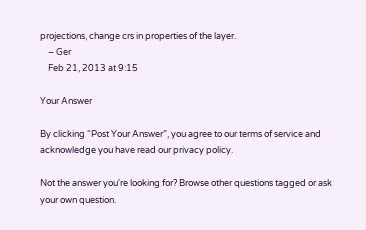projections, change crs in properties of the layer.
    – Ger
    Feb 21, 2013 at 9:15

Your Answer

By clicking “Post Your Answer”, you agree to our terms of service and acknowledge you have read our privacy policy.

Not the answer you're looking for? Browse other questions tagged or ask your own question.